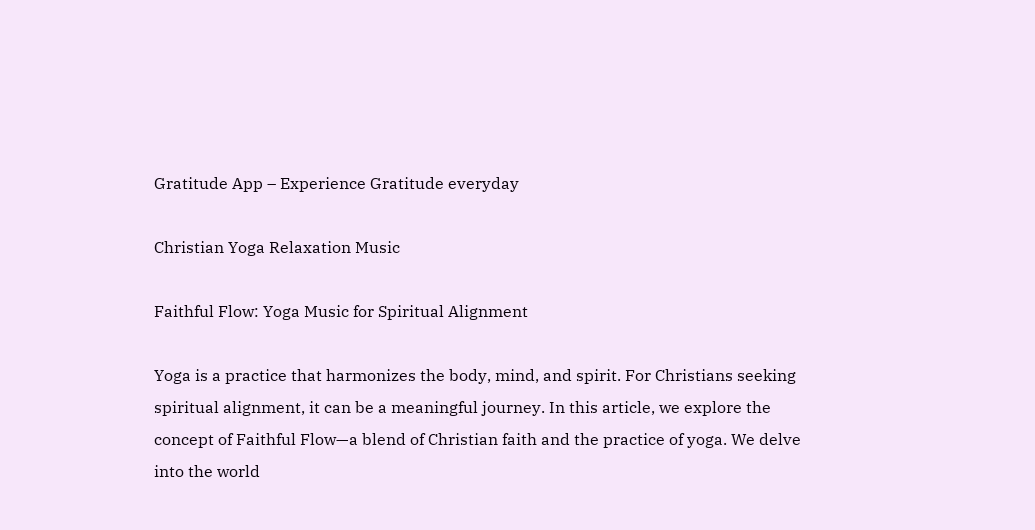Gratitude App – Experience Gratitude everyday

Christian Yoga Relaxation Music

Faithful Flow: Yoga Music for Spiritual Alignment

Yoga is a practice that harmonizes the body, mind, and spirit. For Christians seeking spiritual alignment, it can be a meaningful journey. In this article, we explore the concept of Faithful Flow—a blend of Christian faith and the practice of yoga. We delve into the world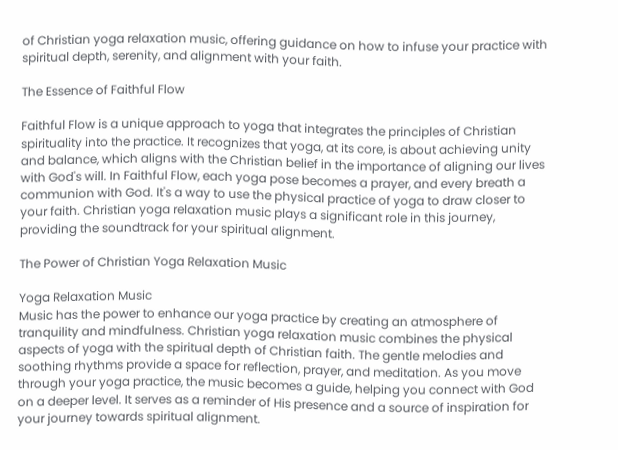of Christian yoga relaxation music, offering guidance on how to infuse your practice with spiritual depth, serenity, and alignment with your faith.

The Essence of Faithful Flow

Faithful Flow is a unique approach to yoga that integrates the principles of Christian spirituality into the practice. It recognizes that yoga, at its core, is about achieving unity and balance, which aligns with the Christian belief in the importance of aligning our lives with God's will. In Faithful Flow, each yoga pose becomes a prayer, and every breath a communion with God. It's a way to use the physical practice of yoga to draw closer to your faith. Christian yoga relaxation music plays a significant role in this journey, providing the soundtrack for your spiritual alignment.

The Power of Christian Yoga Relaxation Music

Yoga Relaxation Music
Music has the power to enhance our yoga practice by creating an atmosphere of tranquility and mindfulness. Christian yoga relaxation music combines the physical aspects of yoga with the spiritual depth of Christian faith. The gentle melodies and soothing rhythms provide a space for reflection, prayer, and meditation. As you move through your yoga practice, the music becomes a guide, helping you connect with God on a deeper level. It serves as a reminder of His presence and a source of inspiration for your journey towards spiritual alignment.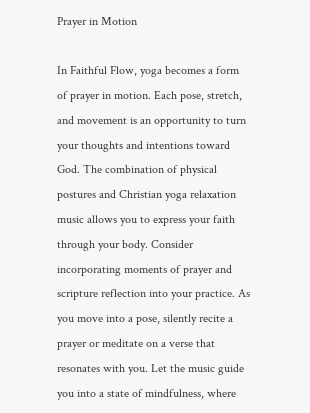Prayer in Motion

In Faithful Flow, yoga becomes a form of prayer in motion. Each pose, stretch, and movement is an opportunity to turn your thoughts and intentions toward God. The combination of physical postures and Christian yoga relaxation music allows you to express your faith through your body. Consider incorporating moments of prayer and scripture reflection into your practice. As you move into a pose, silently recite a prayer or meditate on a verse that resonates with you. Let the music guide you into a state of mindfulness, where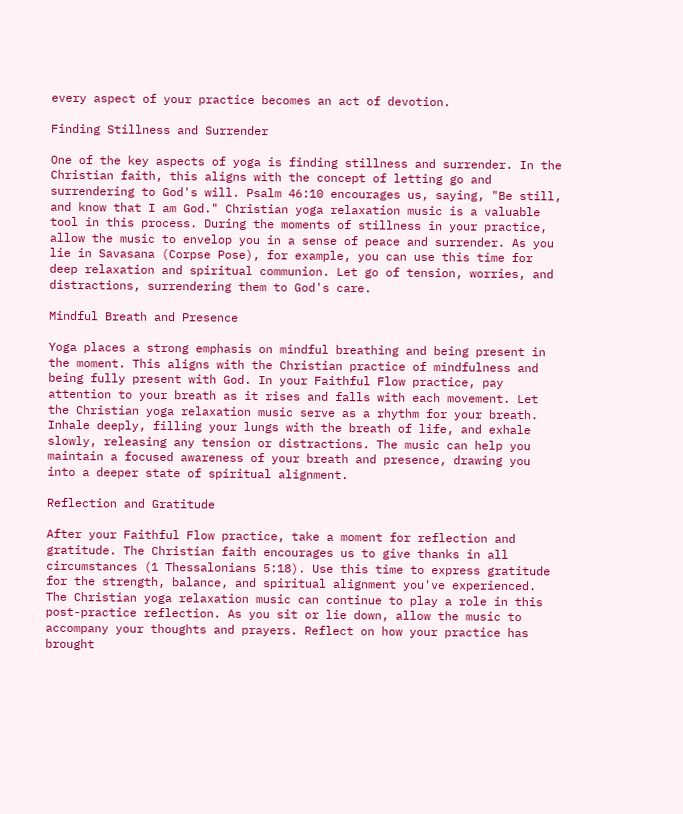every aspect of your practice becomes an act of devotion.

Finding Stillness and Surrender

One of the key aspects of yoga is finding stillness and surrender. In the Christian faith, this aligns with the concept of letting go and surrendering to God's will. Psalm 46:10 encourages us, saying, "Be still, and know that I am God." Christian yoga relaxation music is a valuable tool in this process. During the moments of stillness in your practice, allow the music to envelop you in a sense of peace and surrender. As you lie in Savasana (Corpse Pose), for example, you can use this time for deep relaxation and spiritual communion. Let go of tension, worries, and distractions, surrendering them to God's care.

Mindful Breath and Presence

Yoga places a strong emphasis on mindful breathing and being present in the moment. This aligns with the Christian practice of mindfulness and being fully present with God. In your Faithful Flow practice, pay attention to your breath as it rises and falls with each movement. Let the Christian yoga relaxation music serve as a rhythm for your breath. Inhale deeply, filling your lungs with the breath of life, and exhale slowly, releasing any tension or distractions. The music can help you maintain a focused awareness of your breath and presence, drawing you into a deeper state of spiritual alignment.

Reflection and Gratitude

After your Faithful Flow practice, take a moment for reflection and gratitude. The Christian faith encourages us to give thanks in all circumstances (1 Thessalonians 5:18). Use this time to express gratitude for the strength, balance, and spiritual alignment you've experienced. The Christian yoga relaxation music can continue to play a role in this post-practice reflection. As you sit or lie down, allow the music to accompany your thoughts and prayers. Reflect on how your practice has brought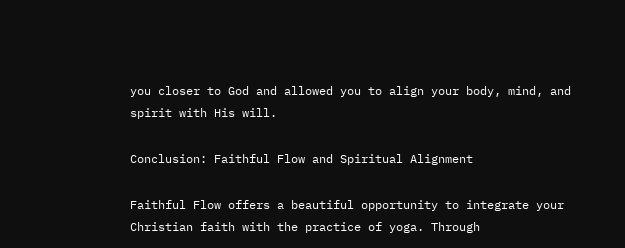you closer to God and allowed you to align your body, mind, and spirit with His will.

Conclusion: Faithful Flow and Spiritual Alignment

Faithful Flow offers a beautiful opportunity to integrate your Christian faith with the practice of yoga. Through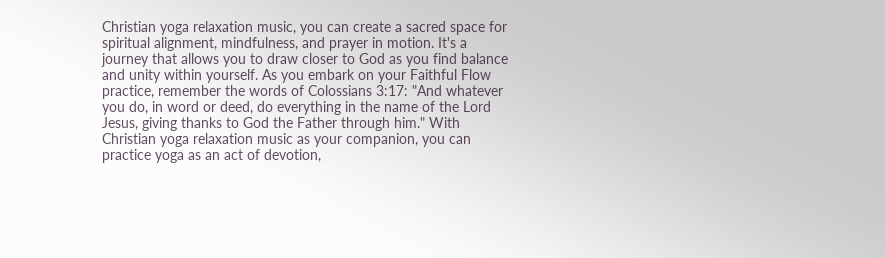Christian yoga relaxation music, you can create a sacred space for spiritual alignment, mindfulness, and prayer in motion. It's a journey that allows you to draw closer to God as you find balance and unity within yourself. As you embark on your Faithful Flow practice, remember the words of Colossians 3:17: "And whatever you do, in word or deed, do everything in the name of the Lord Jesus, giving thanks to God the Father through him." With Christian yoga relaxation music as your companion, you can practice yoga as an act of devotion,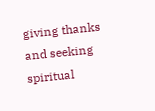giving thanks and seeking spiritual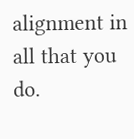alignment in all that you do.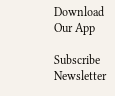Download Our App

Subscribe Newsletter